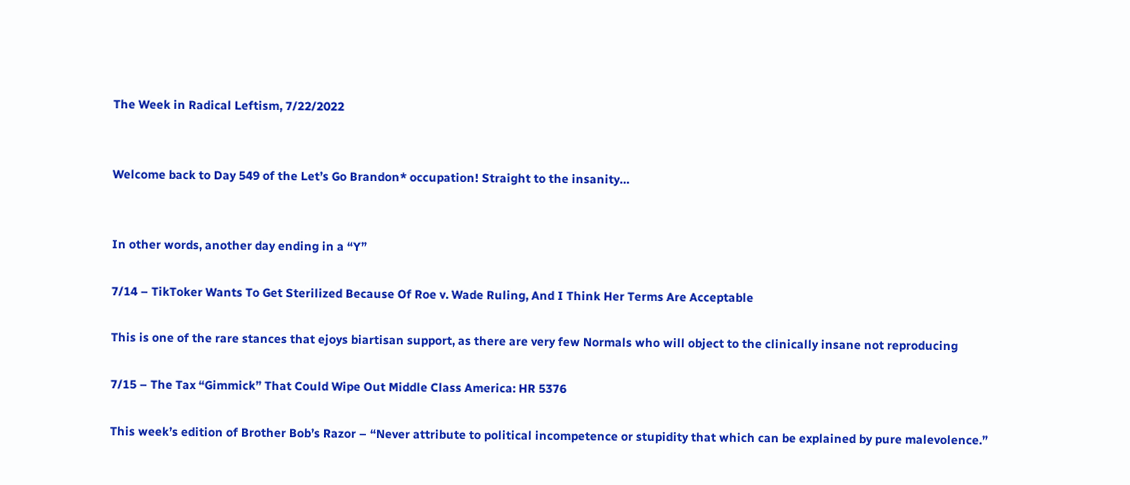The Week in Radical Leftism, 7/22/2022


Welcome back to Day 549 of the Let’s Go Brandon* occupation! Straight to the insanity…


In other words, another day ending in a “Y”

7/14 – TikToker Wants To Get Sterilized Because Of Roe v. Wade Ruling, And I Think Her Terms Are Acceptable

This is one of the rare stances that ejoys biartisan support, as there are very few Normals who will object to the clinically insane not reproducing

7/15 – The Tax “Gimmick” That Could Wipe Out Middle Class America: HR 5376

This week’s edition of Brother Bob’s Razor – “Never attribute to political incompetence or stupidity that which can be explained by pure malevolence.”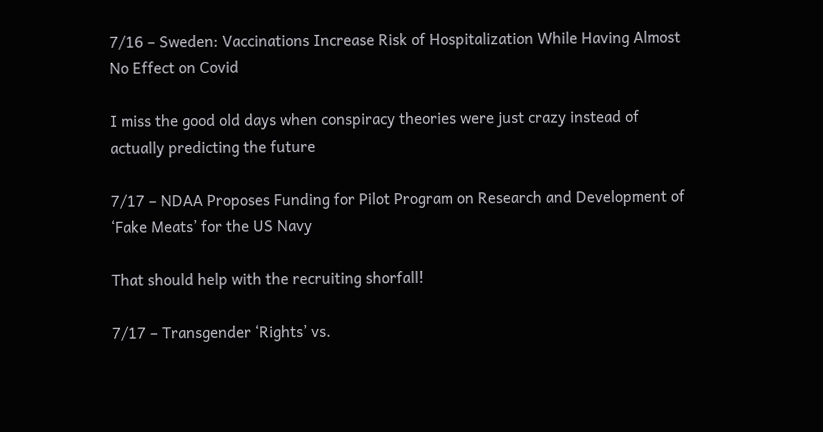7/16 – Sweden: Vaccinations Increase Risk of Hospitalization While Having Almost No Effect on Covid

I miss the good old days when conspiracy theories were just crazy instead of actually predicting the future

7/17 – NDAA Proposes Funding for Pilot Program on Research and Development of ‘Fake Meats’ for the US Navy

That should help with the recruiting shorfall!

7/17 – Transgender ‘Rights’ vs.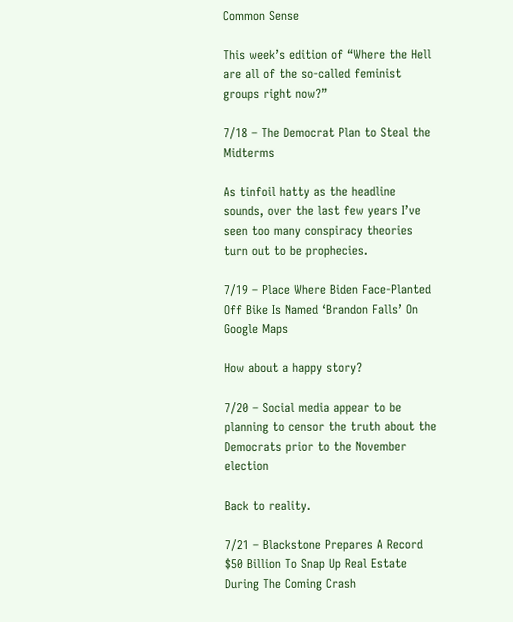Common Sense

This week’s edition of “Where the Hell are all of the so-called feminist groups right now?”

7/18 – The Democrat Plan to Steal the Midterms

As tinfoil hatty as the headline sounds, over the last few years I’ve seen too many conspiracy theories turn out to be prophecies.

7/19 – Place Where Biden Face-Planted Off Bike Is Named ‘Brandon Falls’ On Google Maps

How about a happy story?

7/20 – Social media appear to be planning to censor the truth about the Democrats prior to the November election

Back to reality.

7/21 – Blackstone Prepares A Record $50 Billion To Snap Up Real Estate During The Coming Crash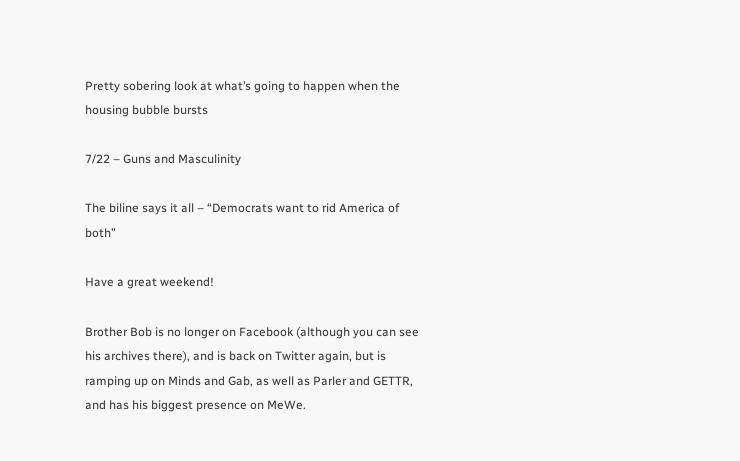Pretty sobering look at what’s going to happen when the housing bubble bursts

7/22 – Guns and Masculinity

The biline says it all – “Democrats want to rid America of both”

Have a great weekend!

Brother Bob is no longer on Facebook (although you can see his archives there), and is back on Twitter again, but is ramping up on Minds and Gab, as well as Parler and GETTR, and has his biggest presence on MeWe.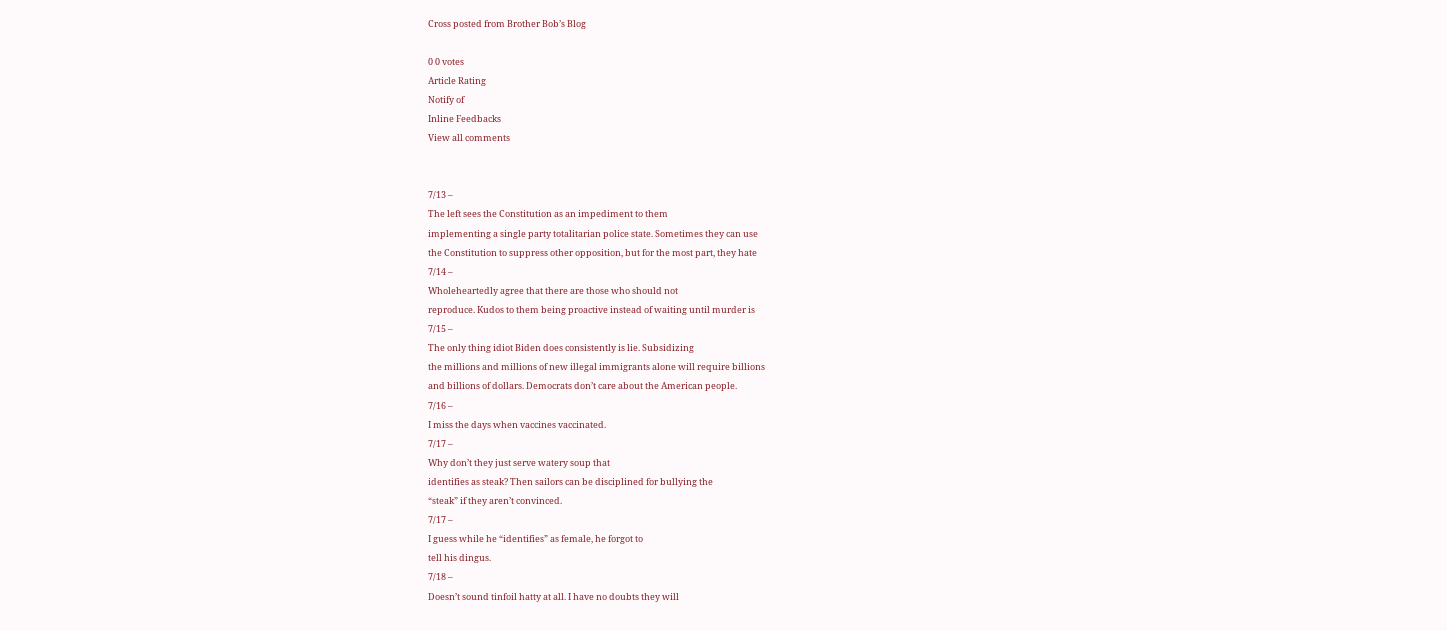Cross posted from Brother Bob’s Blog

0 0 votes
Article Rating
Notify of
Inline Feedbacks
View all comments


7/13 –
The left sees the Constitution as an impediment to them
implementing a single party totalitarian police state. Sometimes they can use
the Constitution to suppress other opposition, but for the most part, they hate
7/14 –
Wholeheartedly agree that there are those who should not
reproduce. Kudos to them being proactive instead of waiting until murder is
7/15 –
The only thing idiot Biden does consistently is lie. Subsidizing
the millions and millions of new illegal immigrants alone will require billions
and billions of dollars. Democrats don’t care about the American people.
7/16 –
I miss the days when vaccines vaccinated.
7/17 –
Why don’t they just serve watery soup that
identifies as steak? Then sailors can be disciplined for bullying the
“steak” if they aren’t convinced.
7/17 –
I guess while he “identifies” as female, he forgot to
tell his dingus.
7/18 –
Doesn’t sound tinfoil hatty at all. I have no doubts they will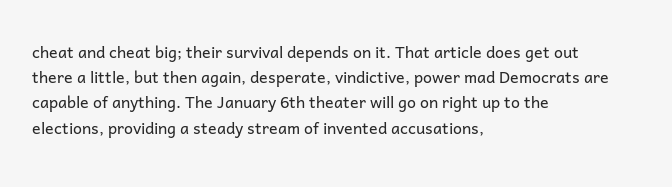cheat and cheat big; their survival depends on it. That article does get out
there a little, but then again, desperate, vindictive, power mad Democrats are
capable of anything. The January 6th theater will go on right up to the
elections, providing a steady stream of invented accusations,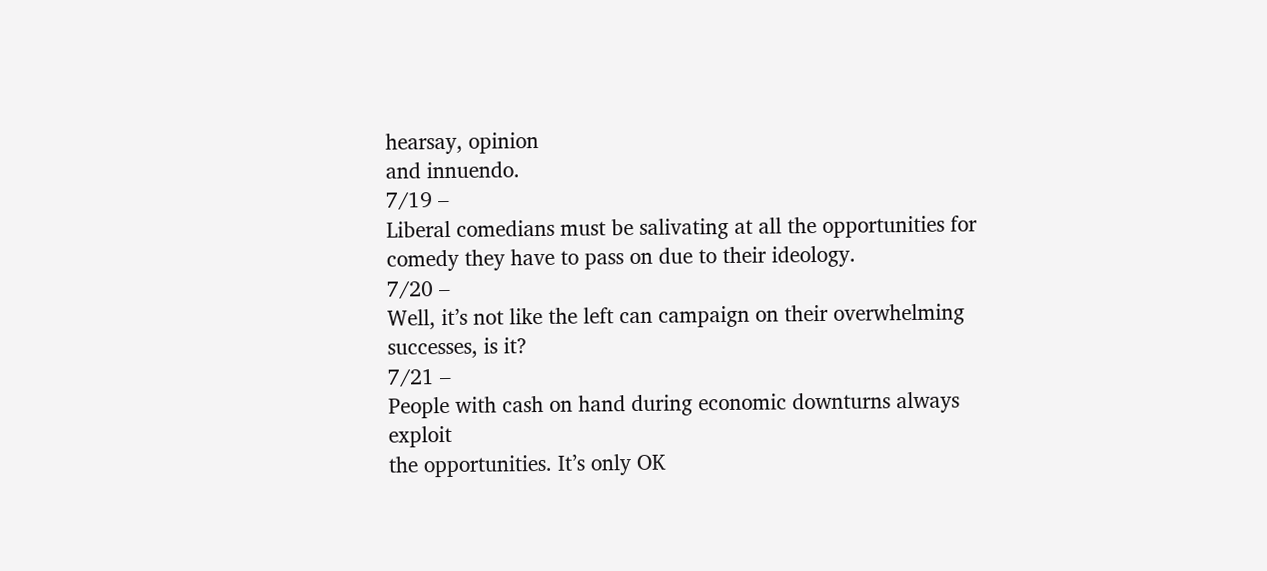hearsay, opinion
and innuendo.
7/19 –
Liberal comedians must be salivating at all the opportunities for
comedy they have to pass on due to their ideology.
7/20 –
Well, it’s not like the left can campaign on their overwhelming
successes, is it?
7/21 –
People with cash on hand during economic downturns always exploit
the opportunities. It’s only OK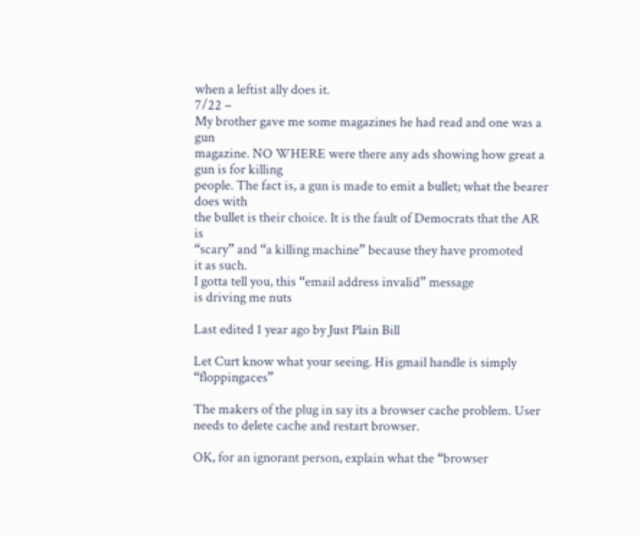when a leftist ally does it.
7/22 –
My brother gave me some magazines he had read and one was a gun
magazine. NO WHERE were there any ads showing how great a gun is for killing
people. The fact is, a gun is made to emit a bullet; what the bearer does with
the bullet is their choice. It is the fault of Democrats that the AR is
“scary” and “a killing machine” because they have promoted
it as such.
I gotta tell you, this “email address invalid” message
is driving me nuts

Last edited 1 year ago by Just Plain Bill

Let Curt know what your seeing. His gmail handle is simply “floppingaces”

The makers of the plug in say its a browser cache problem. User needs to delete cache and restart browser.

OK, for an ignorant person, explain what the “browser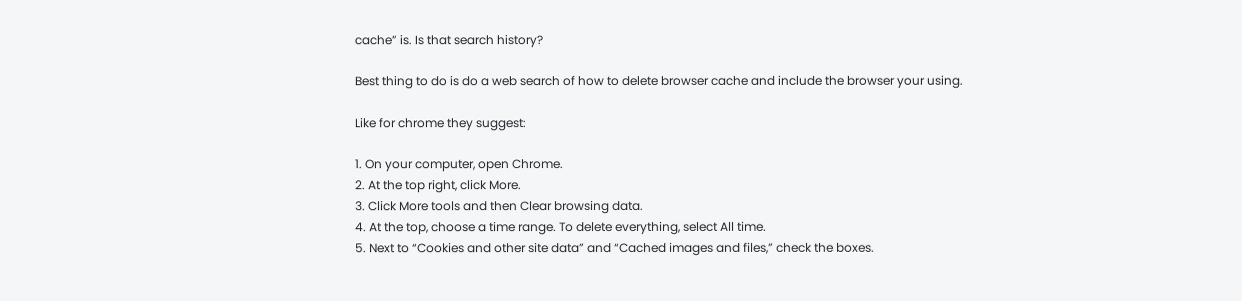cache” is. Is that search history?

Best thing to do is do a web search of how to delete browser cache and include the browser your using.

Like for chrome they suggest:

1. On your computer, open Chrome.
2. At the top right, click More.
3. Click More tools and then Clear browsing data.
4. At the top, choose a time range. To delete everything, select All time.
5. Next to “Cookies and other site data” and “Cached images and files,” check the boxes.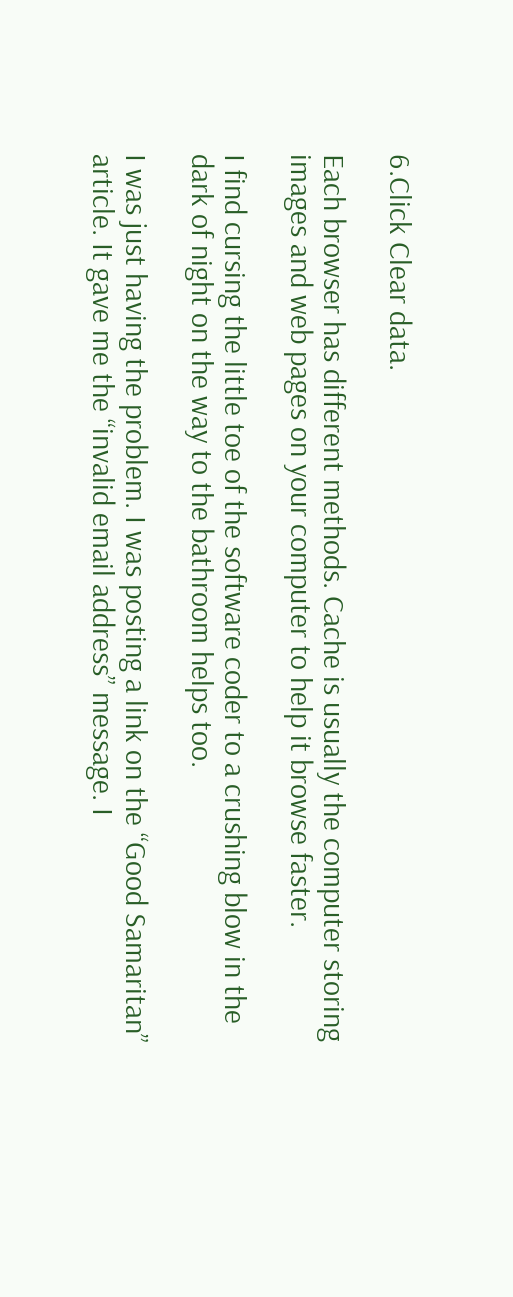6.Click Clear data.

Each browser has different methods. Cache is usually the computer storing images and web pages on your computer to help it browse faster.

I find cursing the little toe of the software coder to a crushing blow in the dark of night on the way to the bathroom helps too.

I was just having the problem. I was posting a link on the “Good Samaritan” article. It gave me the “invalid email address” message. I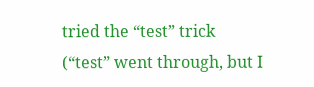tried the “test” trick (“test” went through, but I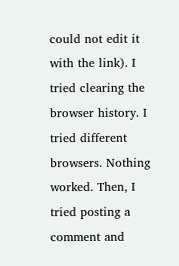could not edit it with the link). I tried clearing the browser history. I tried different browsers. Nothing worked. Then, I tried posting a comment and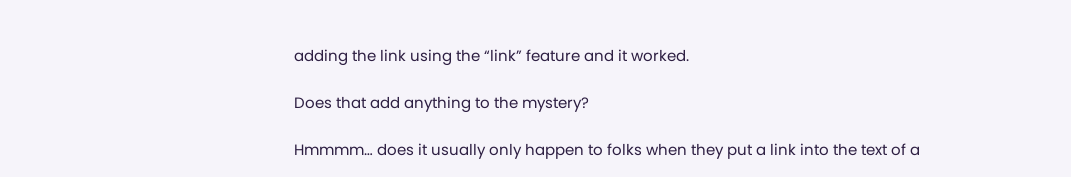adding the link using the “link” feature and it worked.

Does that add anything to the mystery?

Hmmmm… does it usually only happen to folks when they put a link into the text of a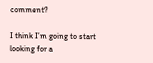comment?

I think I’m going to start looking for a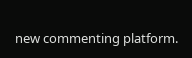new commenting platform.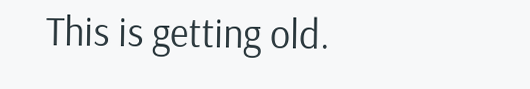This is getting old.